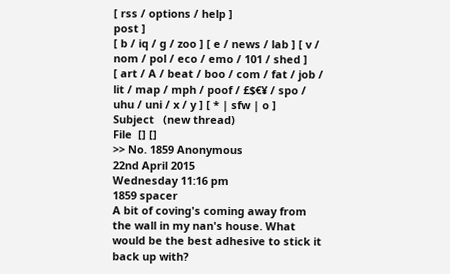[ rss / options / help ]
post ]
[ b / iq / g / zoo ] [ e / news / lab ] [ v / nom / pol / eco / emo / 101 / shed ]
[ art / A / beat / boo / com / fat / job / lit / map / mph / poof / £$€¥ / spo / uhu / uni / x / y ] [ * | sfw | o ]
Subject   (new thread)
File  [] []
>> No. 1859 Anonymous
22nd April 2015
Wednesday 11:16 pm
1859 spacer
A bit of coving's coming away from the wall in my nan's house. What would be the best adhesive to stick it back up with?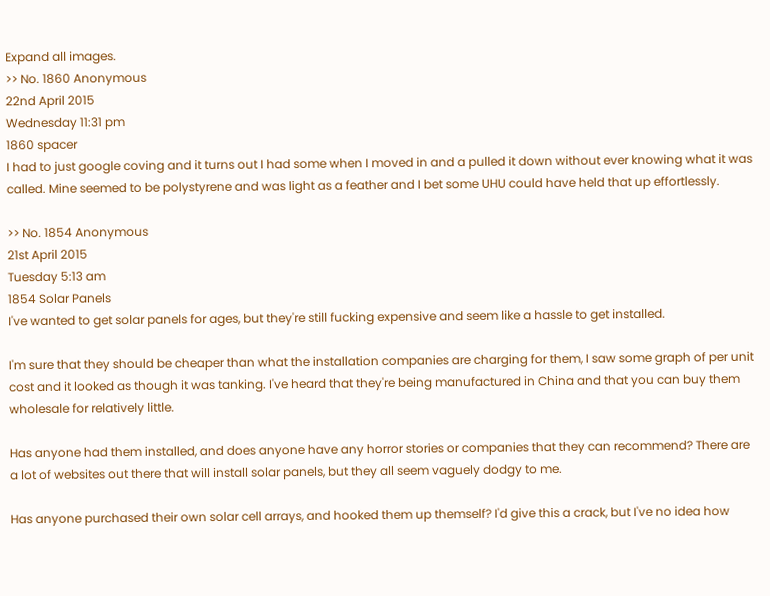Expand all images.
>> No. 1860 Anonymous
22nd April 2015
Wednesday 11:31 pm
1860 spacer
I had to just google coving and it turns out I had some when I moved in and a pulled it down without ever knowing what it was called. Mine seemed to be polystyrene and was light as a feather and I bet some UHU could have held that up effortlessly.

>> No. 1854 Anonymous
21st April 2015
Tuesday 5:13 am
1854 Solar Panels
I've wanted to get solar panels for ages, but they're still fucking expensive and seem like a hassle to get installed.

I'm sure that they should be cheaper than what the installation companies are charging for them, I saw some graph of per unit cost and it looked as though it was tanking. I've heard that they're being manufactured in China and that you can buy them wholesale for relatively little.

Has anyone had them installed, and does anyone have any horror stories or companies that they can recommend? There are a lot of websites out there that will install solar panels, but they all seem vaguely dodgy to me.

Has anyone purchased their own solar cell arrays, and hooked them up themself? I'd give this a crack, but I've no idea how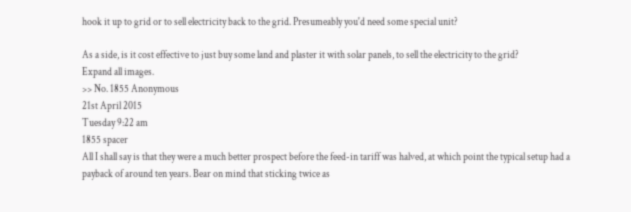hook it up to grid or to sell electricity back to the grid. Presumeably you'd need some special unit?

As a side, is it cost effective to just buy some land and plaster it with solar panels, to sell the electricity to the grid?
Expand all images.
>> No. 1855 Anonymous
21st April 2015
Tuesday 9:22 am
1855 spacer
All I shall say is that they were a much better prospect before the feed-in tariff was halved, at which point the typical setup had a payback of around ten years. Bear on mind that sticking twice as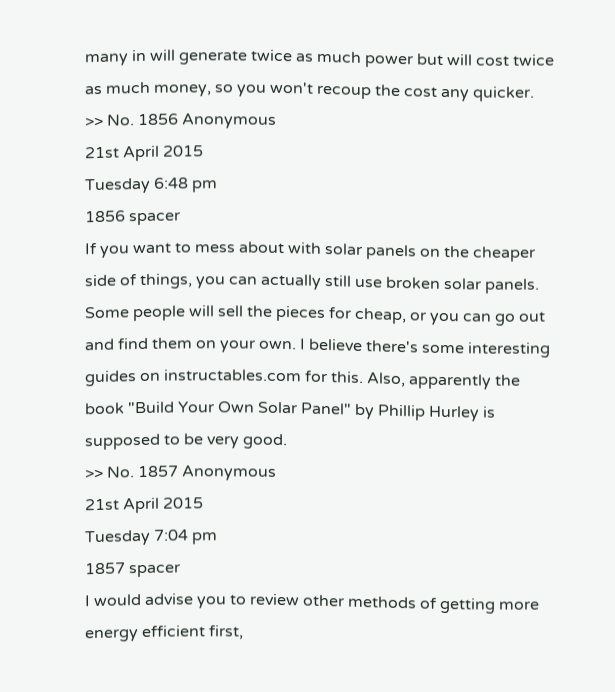many in will generate twice as much power but will cost twice as much money, so you won't recoup the cost any quicker.
>> No. 1856 Anonymous
21st April 2015
Tuesday 6:48 pm
1856 spacer
If you want to mess about with solar panels on the cheaper side of things, you can actually still use broken solar panels. Some people will sell the pieces for cheap, or you can go out and find them on your own. I believe there's some interesting guides on instructables.com for this. Also, apparently the book "Build Your Own Solar Panel" by Phillip Hurley is supposed to be very good.
>> No. 1857 Anonymous
21st April 2015
Tuesday 7:04 pm
1857 spacer
I would advise you to review other methods of getting more energy efficient first,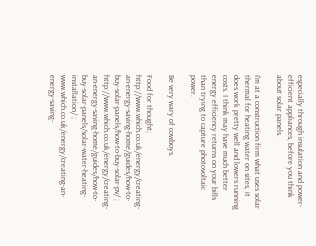especially through insulation and power-efficient appliances, before you think about solar panels.

I'm at a construction firm what uses solar thermal for heating water on sites, it does work pretty well and lowers running costs. I think may have much better energy efficiency returns on your bills than trying to capture photovoltaic power.

Be very wary of cowboys.

Food for thought; http://www.which.co.uk/energy/creating-an-energy-saving-home/guides/how-to-buy-solar-panels/how-to-buy-solar-pv/ ; http://www.which.co.uk/energy/creating-an-energy-saving-home/guides/how-to-buy-solar-panels/solar-water-heating-installation/ ; www.which.co.uk/energy/creating-an-energy-saving-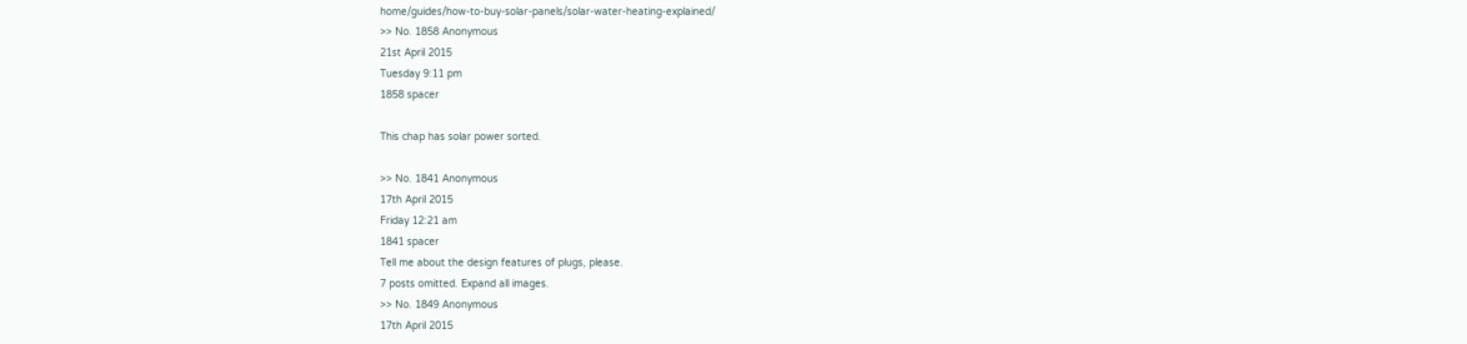home/guides/how-to-buy-solar-panels/solar-water-heating-explained/
>> No. 1858 Anonymous
21st April 2015
Tuesday 9:11 pm
1858 spacer

This chap has solar power sorted.

>> No. 1841 Anonymous
17th April 2015
Friday 12:21 am
1841 spacer
Tell me about the design features of plugs, please.
7 posts omitted. Expand all images.
>> No. 1849 Anonymous
17th April 2015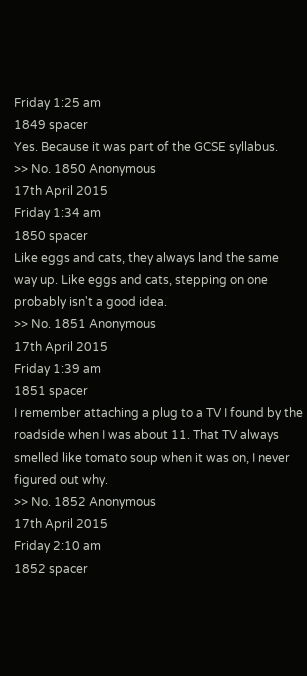Friday 1:25 am
1849 spacer
Yes. Because it was part of the GCSE syllabus.
>> No. 1850 Anonymous
17th April 2015
Friday 1:34 am
1850 spacer
Like eggs and cats, they always land the same way up. Like eggs and cats, stepping on one probably isn't a good idea.
>> No. 1851 Anonymous
17th April 2015
Friday 1:39 am
1851 spacer
I remember attaching a plug to a TV I found by the roadside when I was about 11. That TV always smelled like tomato soup when it was on, I never figured out why.
>> No. 1852 Anonymous
17th April 2015
Friday 2:10 am
1852 spacer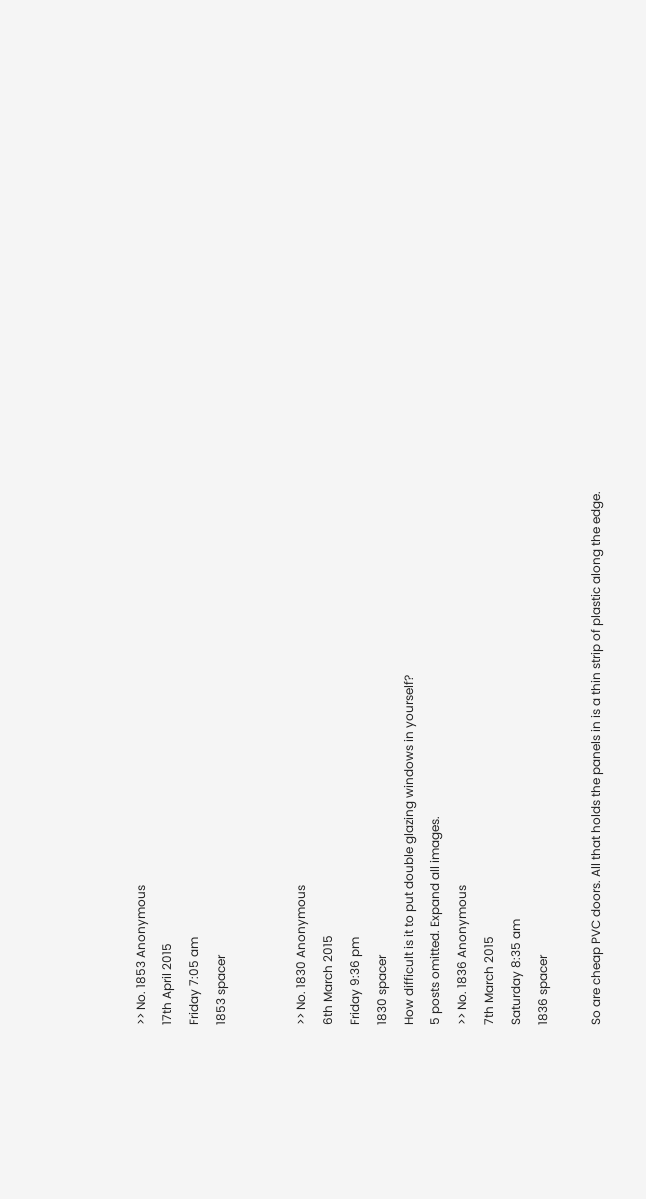>> No. 1853 Anonymous
17th April 2015
Friday 7:05 am
1853 spacer


>> No. 1830 Anonymous
6th March 2015
Friday 9:36 pm
1830 spacer
How difficult is it to put double glazing windows in yourself?
5 posts omitted. Expand all images.
>> No. 1836 Anonymous
7th March 2015
Saturday 8:35 am
1836 spacer

So are cheap PVC doors. All that holds the panels in is a thin strip of plastic along the edge.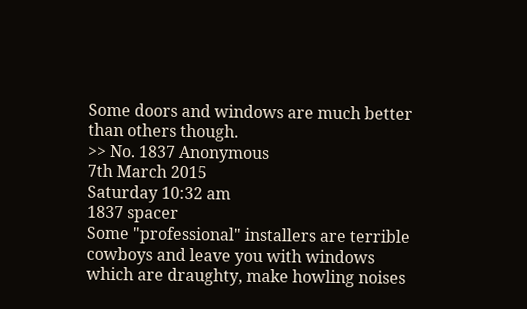Some doors and windows are much better than others though.
>> No. 1837 Anonymous
7th March 2015
Saturday 10:32 am
1837 spacer
Some "professional" installers are terrible cowboys and leave you with windows which are draughty, make howling noises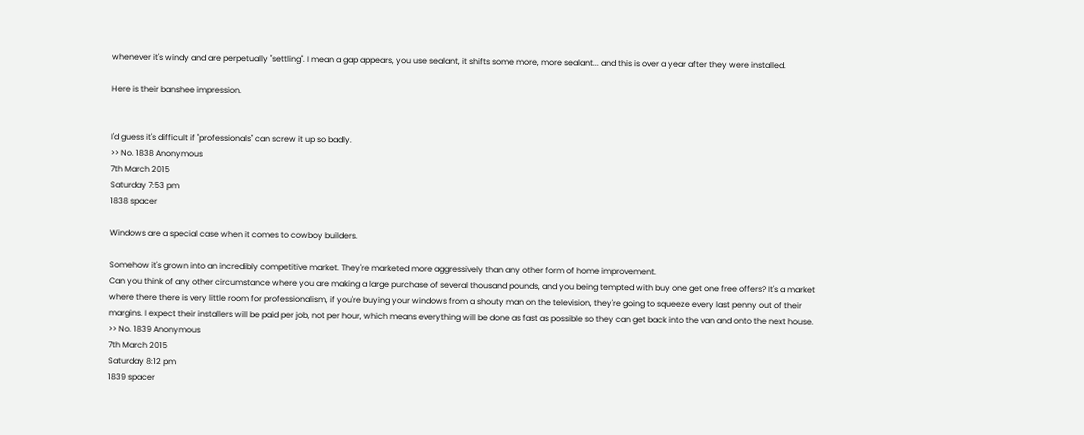whenever it's windy and are perpetually "settling". I mean a gap appears, you use sealant, it shifts some more, more sealant... and this is over a year after they were installed.

Here is their banshee impression.


I'd guess it's difficult if "professionals" can screw it up so badly.
>> No. 1838 Anonymous
7th March 2015
Saturday 7:53 pm
1838 spacer

Windows are a special case when it comes to cowboy builders.

Somehow it's grown into an incredibly competitive market. They're marketed more aggressively than any other form of home improvement.
Can you think of any other circumstance where you are making a large purchase of several thousand pounds, and you being tempted with buy one get one free offers? It's a market where there there is very little room for professionalism, if you're buying your windows from a shouty man on the television, they're going to squeeze every last penny out of their margins. I expect their installers will be paid per job, not per hour, which means everything will be done as fast as possible so they can get back into the van and onto the next house.
>> No. 1839 Anonymous
7th March 2015
Saturday 8:12 pm
1839 spacer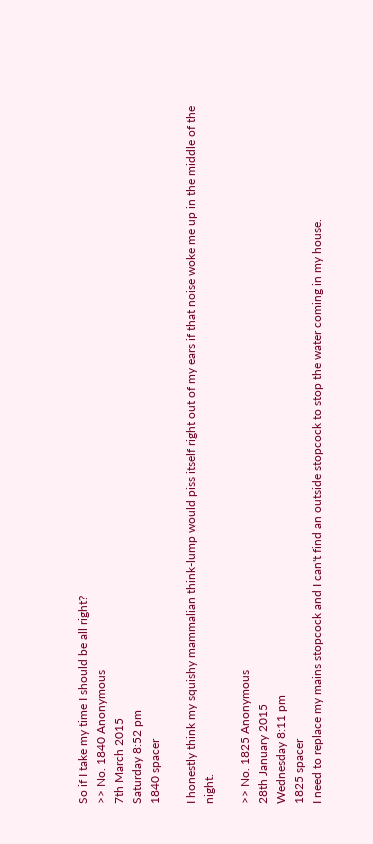So if I take my time I should be all right?
>> No. 1840 Anonymous
7th March 2015
Saturday 8:52 pm
1840 spacer

I honestly think my squishy mammalian think-lump would piss itself right out of my ears if that noise woke me up in the middle of the night.

>> No. 1825 Anonymous
28th January 2015
Wednesday 8:11 pm
1825 spacer
I need to replace my mains stopcock and I can't find an outside stopcock to stop the water coming in my house.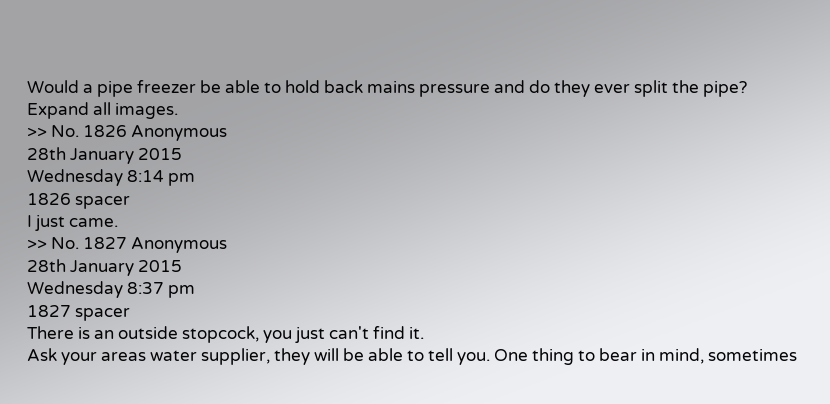Would a pipe freezer be able to hold back mains pressure and do they ever split the pipe?
Expand all images.
>> No. 1826 Anonymous
28th January 2015
Wednesday 8:14 pm
1826 spacer
I just came.
>> No. 1827 Anonymous
28th January 2015
Wednesday 8:37 pm
1827 spacer
There is an outside stopcock, you just can't find it.
Ask your areas water supplier, they will be able to tell you. One thing to bear in mind, sometimes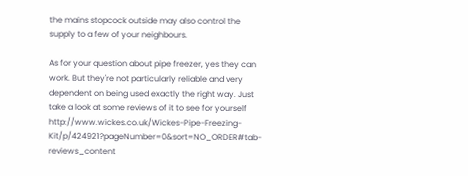the mains stopcock outside may also control the supply to a few of your neighbours.

As for your question about pipe freezer, yes they can work. But they're not particularly reliable and very dependent on being used exactly the right way. Just take a look at some reviews of it to see for yourself http://www.wickes.co.uk/Wickes-Pipe-Freezing-Kit/p/424921?pageNumber=0&sort=NO_ORDER#tab-reviews_content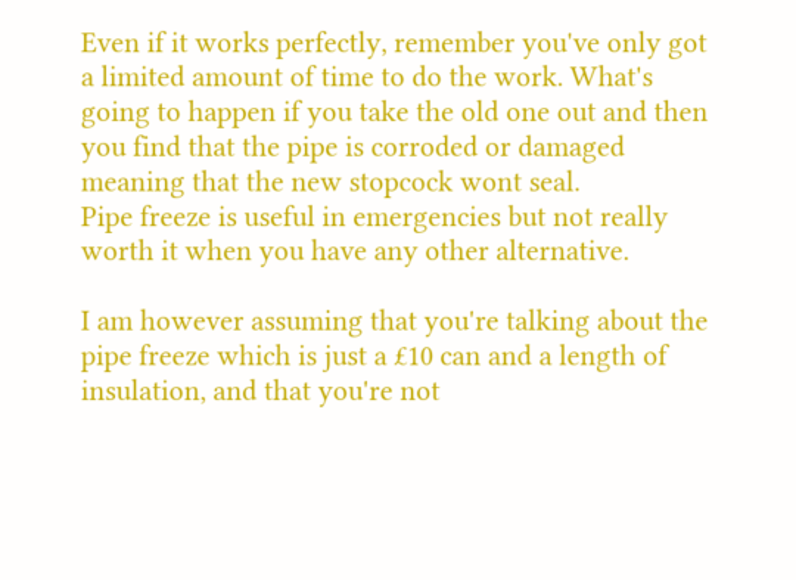Even if it works perfectly, remember you've only got a limited amount of time to do the work. What's going to happen if you take the old one out and then you find that the pipe is corroded or damaged meaning that the new stopcock wont seal.
Pipe freeze is useful in emergencies but not really worth it when you have any other alternative.

I am however assuming that you're talking about the pipe freeze which is just a £10 can and a length of insulation, and that you're not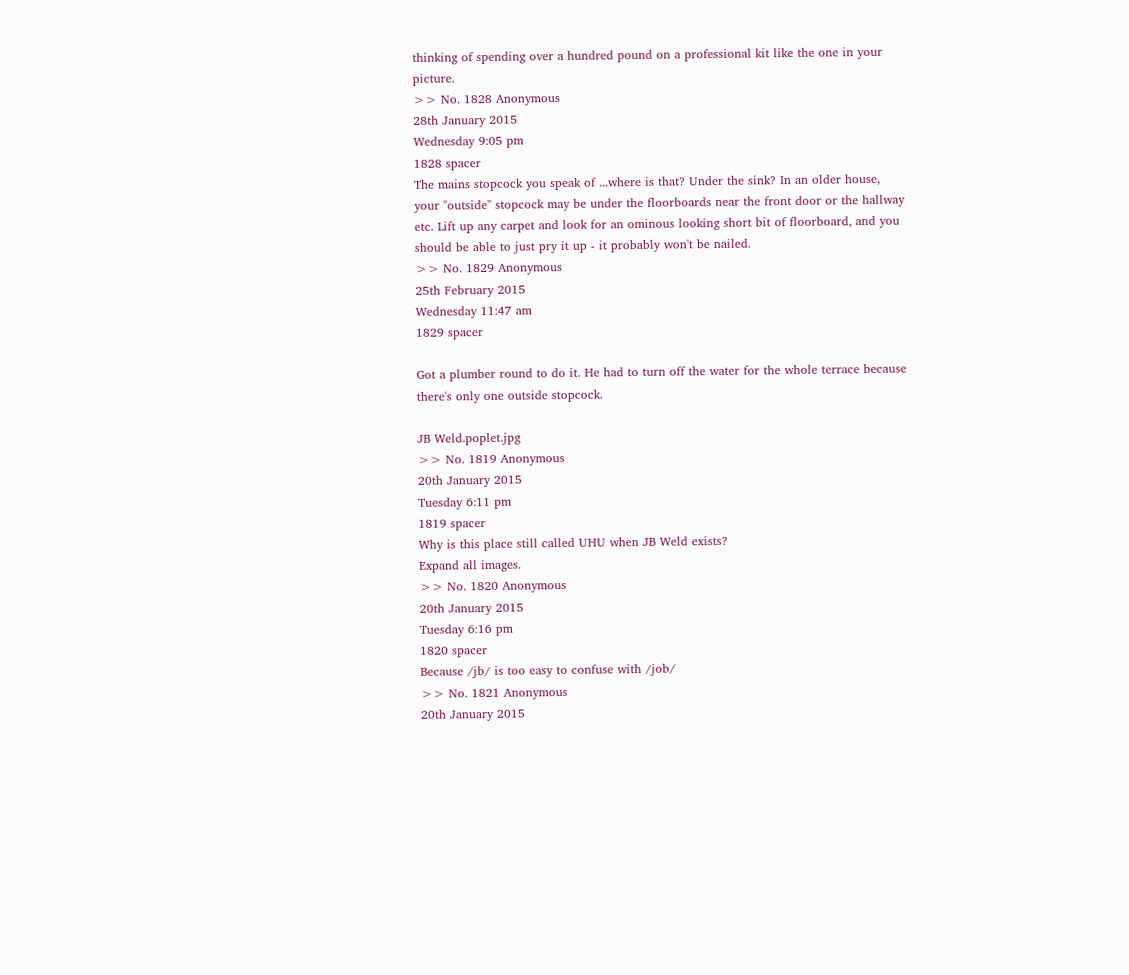thinking of spending over a hundred pound on a professional kit like the one in your picture.
>> No. 1828 Anonymous
28th January 2015
Wednesday 9:05 pm
1828 spacer
The mains stopcock you speak of ...where is that? Under the sink? In an older house, your "outside" stopcock may be under the floorboards near the front door or the hallway etc. Lift up any carpet and look for an ominous looking short bit of floorboard, and you should be able to just pry it up - it probably won't be nailed.
>> No. 1829 Anonymous
25th February 2015
Wednesday 11:47 am
1829 spacer

Got a plumber round to do it. He had to turn off the water for the whole terrace because there's only one outside stopcock.

JB Weld.poplet.jpg
>> No. 1819 Anonymous
20th January 2015
Tuesday 6:11 pm
1819 spacer
Why is this place still called UHU when JB Weld exists?
Expand all images.
>> No. 1820 Anonymous
20th January 2015
Tuesday 6:16 pm
1820 spacer
Because /jb/ is too easy to confuse with /job/
>> No. 1821 Anonymous
20th January 2015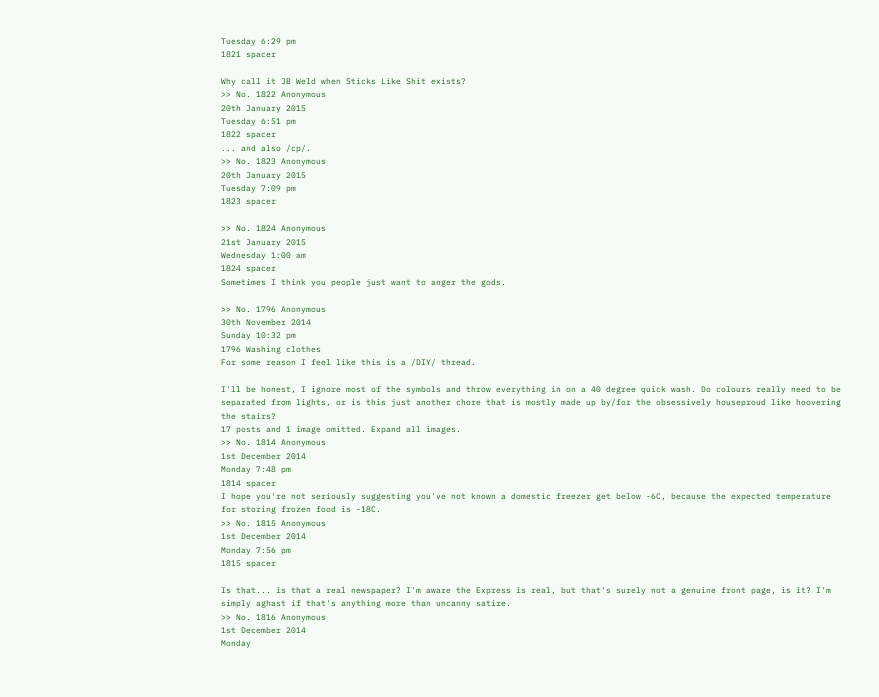Tuesday 6:29 pm
1821 spacer

Why call it JB Weld when Sticks Like Shit exists?
>> No. 1822 Anonymous
20th January 2015
Tuesday 6:51 pm
1822 spacer
... and also /cp/.
>> No. 1823 Anonymous
20th January 2015
Tuesday 7:09 pm
1823 spacer

>> No. 1824 Anonymous
21st January 2015
Wednesday 1:00 am
1824 spacer
Sometimes I think you people just want to anger the gods.

>> No. 1796 Anonymous
30th November 2014
Sunday 10:32 pm
1796 Washing clothes
For some reason I feel like this is a /DIY/ thread.

I'll be honest, I ignore most of the symbols and throw everything in on a 40 degree quick wash. Do colours really need to be separated from lights, or is this just another chore that is mostly made up by/for the obsessively houseproud like hoovering the stairs?
17 posts and 1 image omitted. Expand all images.
>> No. 1814 Anonymous
1st December 2014
Monday 7:48 pm
1814 spacer
I hope you're not seriously suggesting you've not known a domestic freezer get below -6C, because the expected temperature for storing frozen food is -18C.
>> No. 1815 Anonymous
1st December 2014
Monday 7:56 pm
1815 spacer

Is that... is that a real newspaper? I'm aware the Express is real, but that's surely not a genuine front page, is it? I'm simply aghast if that's anything more than uncanny satire.
>> No. 1816 Anonymous
1st December 2014
Monday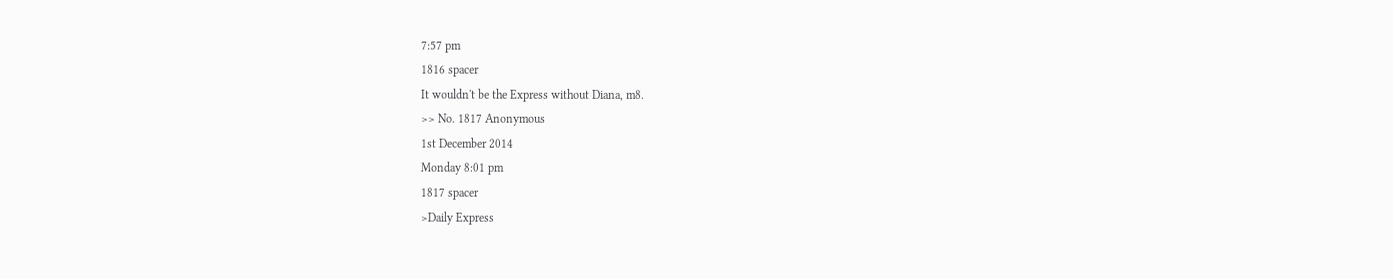7:57 pm
1816 spacer
It wouldn't be the Express without Diana, m8.
>> No. 1817 Anonymous
1st December 2014
Monday 8:01 pm
1817 spacer
>Daily Express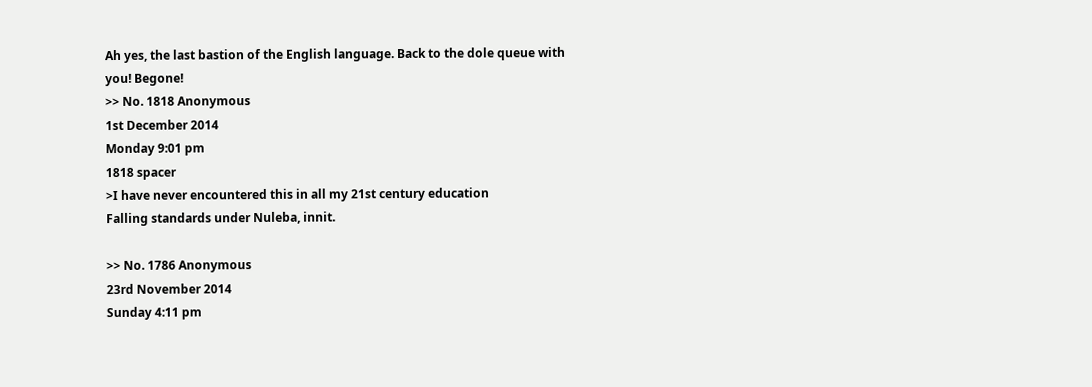Ah yes, the last bastion of the English language. Back to the dole queue with you! Begone!
>> No. 1818 Anonymous
1st December 2014
Monday 9:01 pm
1818 spacer
>I have never encountered this in all my 21st century education
Falling standards under Nuleba, innit.

>> No. 1786 Anonymous
23rd November 2014
Sunday 4:11 pm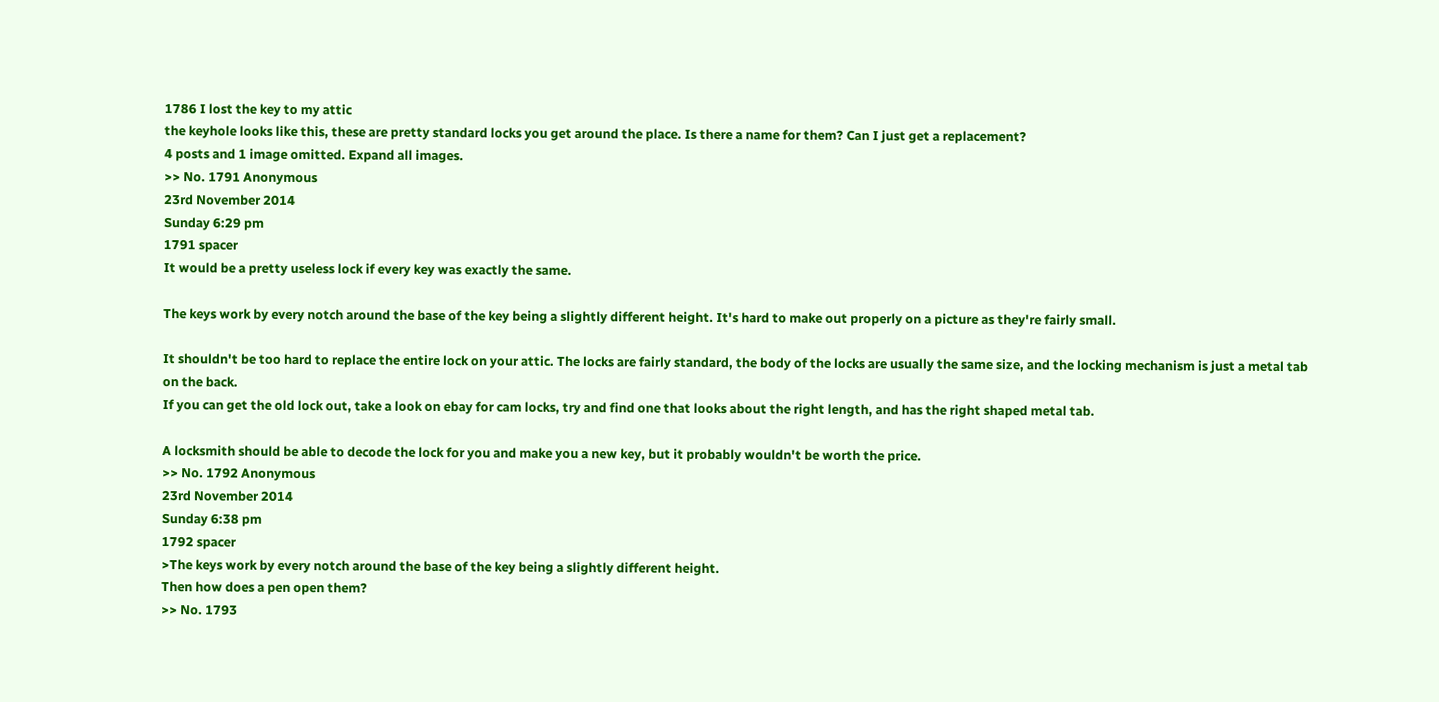1786 I lost the key to my attic
the keyhole looks like this, these are pretty standard locks you get around the place. Is there a name for them? Can I just get a replacement?
4 posts and 1 image omitted. Expand all images.
>> No. 1791 Anonymous
23rd November 2014
Sunday 6:29 pm
1791 spacer
It would be a pretty useless lock if every key was exactly the same.

The keys work by every notch around the base of the key being a slightly different height. It's hard to make out properly on a picture as they're fairly small.

It shouldn't be too hard to replace the entire lock on your attic. The locks are fairly standard, the body of the locks are usually the same size, and the locking mechanism is just a metal tab on the back.
If you can get the old lock out, take a look on ebay for cam locks, try and find one that looks about the right length, and has the right shaped metal tab.

A locksmith should be able to decode the lock for you and make you a new key, but it probably wouldn't be worth the price.
>> No. 1792 Anonymous
23rd November 2014
Sunday 6:38 pm
1792 spacer
>The keys work by every notch around the base of the key being a slightly different height.
Then how does a pen open them?
>> No. 1793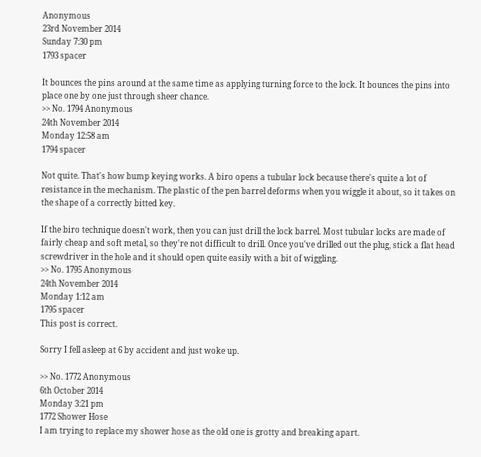Anonymous
23rd November 2014
Sunday 7:30 pm
1793 spacer

It bounces the pins around at the same time as applying turning force to the lock. It bounces the pins into place one by one just through sheer chance.
>> No. 1794 Anonymous
24th November 2014
Monday 12:58 am
1794 spacer

Not quite. That's how bump keying works. A biro opens a tubular lock because there's quite a lot of resistance in the mechanism. The plastic of the pen barrel deforms when you wiggle it about, so it takes on the shape of a correctly bitted key.

If the biro technique doesn't work, then you can just drill the lock barrel. Most tubular locks are made of fairly cheap and soft metal, so they're not difficult to drill. Once you've drilled out the plug, stick a flat head screwdriver in the hole and it should open quite easily with a bit of wiggling.
>> No. 1795 Anonymous
24th November 2014
Monday 1:12 am
1795 spacer
This post is correct.

Sorry I fell asleep at 6 by accident and just woke up.

>> No. 1772 Anonymous
6th October 2014
Monday 3:21 pm
1772 Shower Hose
I am trying to replace my shower hose as the old one is grotty and breaking apart.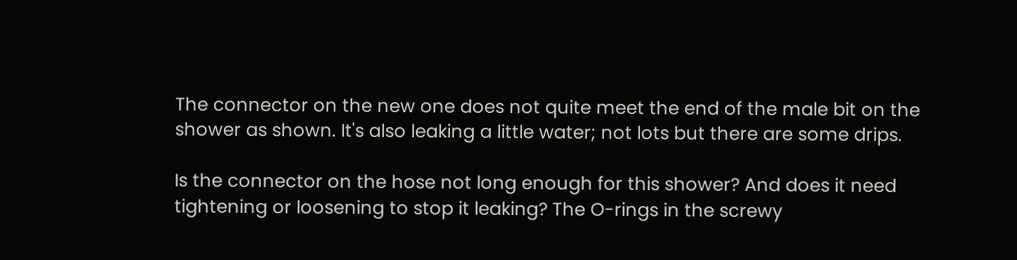The connector on the new one does not quite meet the end of the male bit on the shower as shown. It's also leaking a little water; not lots but there are some drips.

Is the connector on the hose not long enough for this shower? And does it need tightening or loosening to stop it leaking? The O-rings in the screwy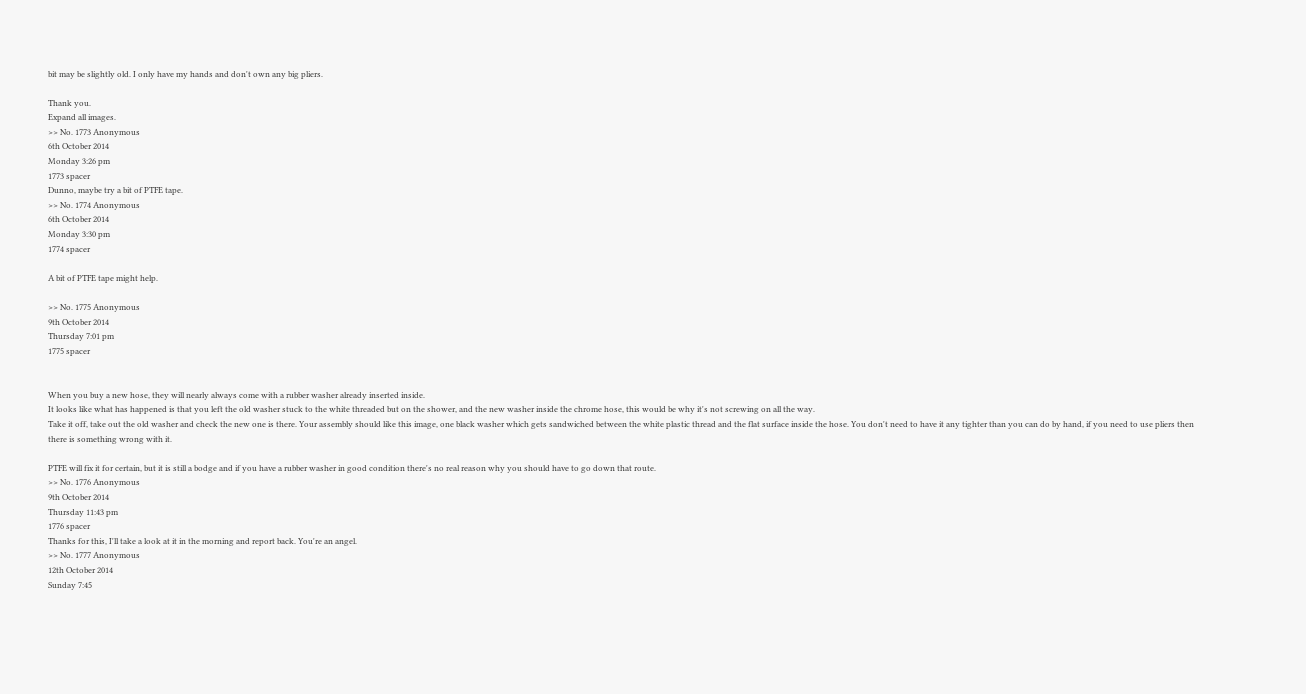bit may be slightly old. I only have my hands and don't own any big pliers.

Thank you.
Expand all images.
>> No. 1773 Anonymous
6th October 2014
Monday 3:26 pm
1773 spacer
Dunno, maybe try a bit of PTFE tape.
>> No. 1774 Anonymous
6th October 2014
Monday 3:30 pm
1774 spacer

A bit of PTFE tape might help.

>> No. 1775 Anonymous
9th October 2014
Thursday 7:01 pm
1775 spacer


When you buy a new hose, they will nearly always come with a rubber washer already inserted inside.
It looks like what has happened is that you left the old washer stuck to the white threaded but on the shower, and the new washer inside the chrome hose, this would be why it's not screwing on all the way.
Take it off, take out the old washer and check the new one is there. Your assembly should like this image, one black washer which gets sandwiched between the white plastic thread and the flat surface inside the hose. You don't need to have it any tighter than you can do by hand, if you need to use pliers then there is something wrong with it.

PTFE will fix it for certain, but it is still a bodge and if you have a rubber washer in good condition there's no real reason why you should have to go down that route.
>> No. 1776 Anonymous
9th October 2014
Thursday 11:43 pm
1776 spacer
Thanks for this, I'll take a look at it in the morning and report back. You're an angel.
>> No. 1777 Anonymous
12th October 2014
Sunday 7:45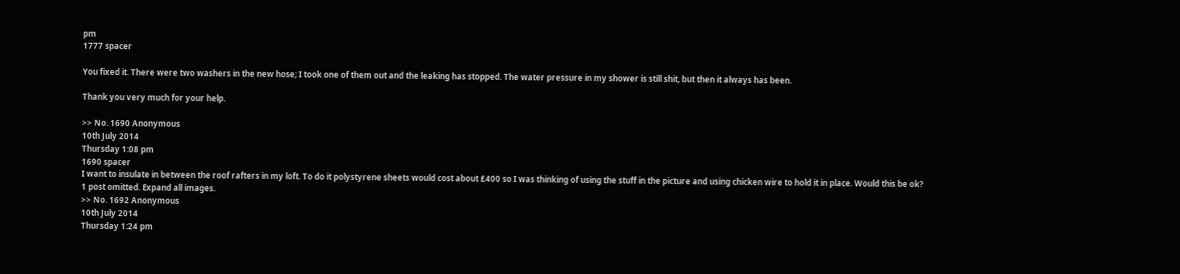pm
1777 spacer

You fixed it. There were two washers in the new hose; I took one of them out and the leaking has stopped. The water pressure in my shower is still shit, but then it always has been.

Thank you very much for your help.

>> No. 1690 Anonymous
10th July 2014
Thursday 1:08 pm
1690 spacer
I want to insulate in between the roof rafters in my loft. To do it polystyrene sheets would cost about £400 so I was thinking of using the stuff in the picture and using chicken wire to hold it in place. Would this be ok?
1 post omitted. Expand all images.
>> No. 1692 Anonymous
10th July 2014
Thursday 1:24 pm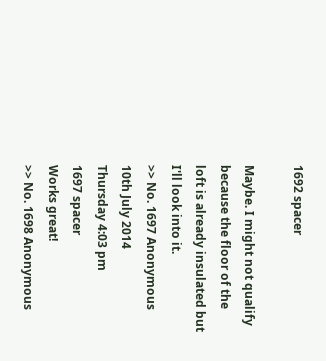1692 spacer

Maybe. I might not qualify because the floor of the loft is already insulated but I'll look into it.
>> No. 1697 Anonymous
10th July 2014
Thursday 4:03 pm
1697 spacer
Works great!
>> No. 1698 Anonymous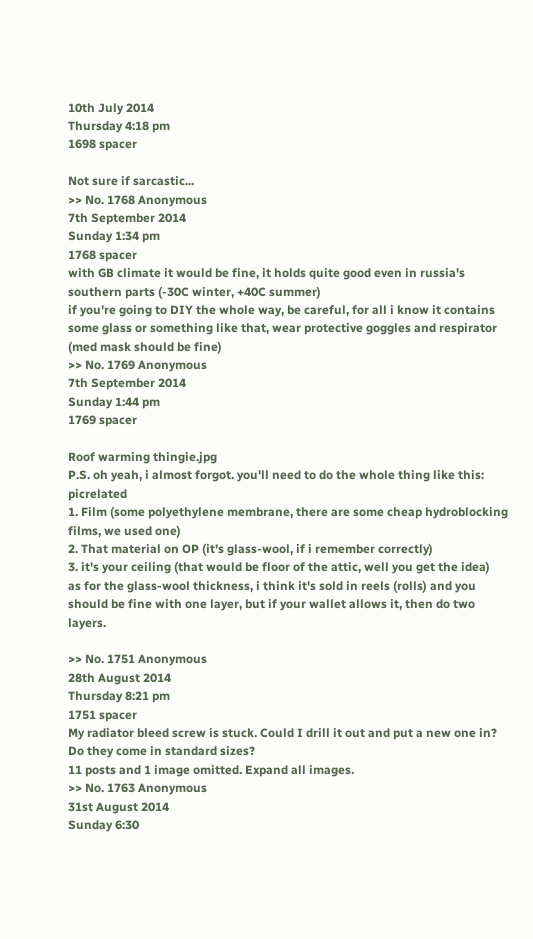10th July 2014
Thursday 4:18 pm
1698 spacer

Not sure if sarcastic...
>> No. 1768 Anonymous
7th September 2014
Sunday 1:34 pm
1768 spacer
with GB climate it would be fine, it holds quite good even in russia's southern parts (-30C winter, +40C summer)
if you're going to DIY the whole way, be careful, for all i know it contains some glass or something like that, wear protective goggles and respirator (med mask should be fine)
>> No. 1769 Anonymous
7th September 2014
Sunday 1:44 pm
1769 spacer

Roof warming thingie.jpg
P.S. oh yeah, i almost forgot. you'll need to do the whole thing like this: picrelated
1. Film (some polyethylene membrane, there are some cheap hydroblocking films, we used one)
2. That material on OP (it's glass-wool, if i remember correctly)
3. it's your ceiling (that would be floor of the attic, well you get the idea)
as for the glass-wool thickness, i think it's sold in reels (rolls) and you should be fine with one layer, but if your wallet allows it, then do two layers.

>> No. 1751 Anonymous
28th August 2014
Thursday 8:21 pm
1751 spacer
My radiator bleed screw is stuck. Could I drill it out and put a new one in? Do they come in standard sizes?
11 posts and 1 image omitted. Expand all images.
>> No. 1763 Anonymous
31st August 2014
Sunday 6:30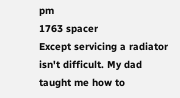pm
1763 spacer
Except servicing a radiator isn't difficult. My dad taught me how to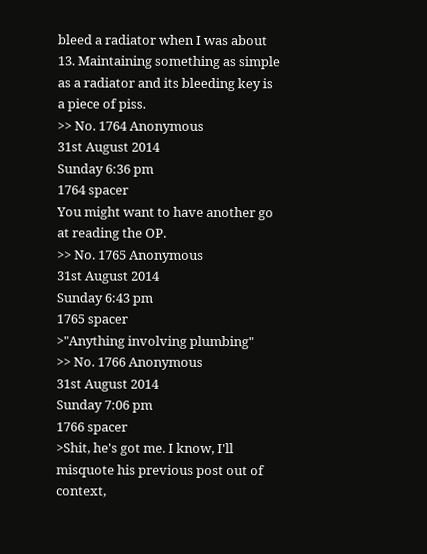bleed a radiator when I was about 13. Maintaining something as simple as a radiator and its bleeding key is a piece of piss.
>> No. 1764 Anonymous
31st August 2014
Sunday 6:36 pm
1764 spacer
You might want to have another go at reading the OP.
>> No. 1765 Anonymous
31st August 2014
Sunday 6:43 pm
1765 spacer
>"Anything involving plumbing"
>> No. 1766 Anonymous
31st August 2014
Sunday 7:06 pm
1766 spacer
>Shit, he's got me. I know, I'll misquote his previous post out of context,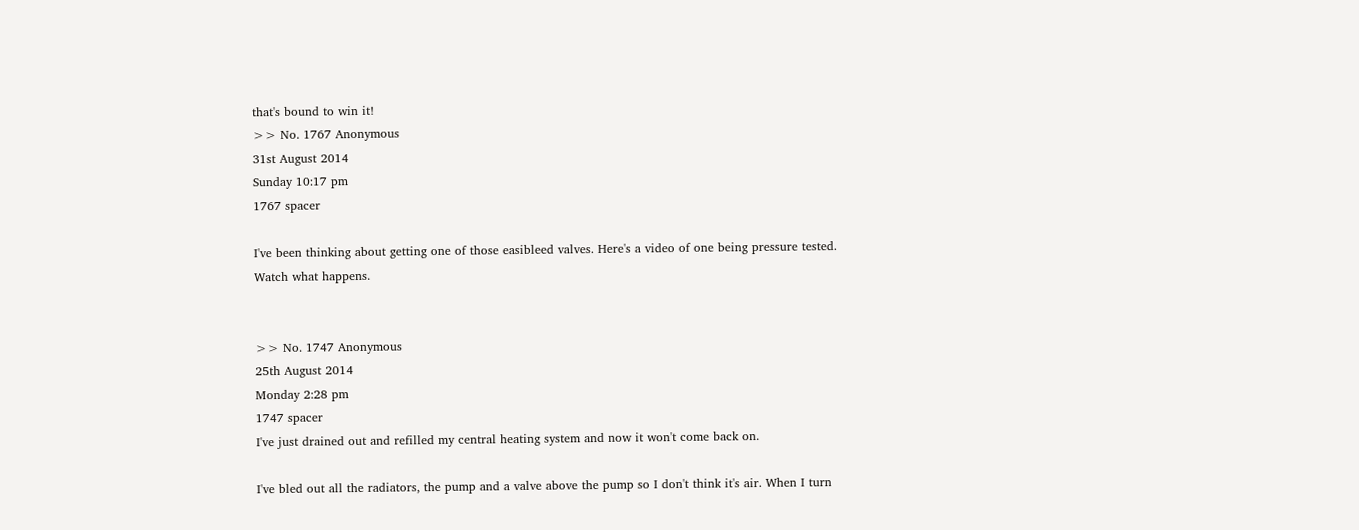that's bound to win it!
>> No. 1767 Anonymous
31st August 2014
Sunday 10:17 pm
1767 spacer

I've been thinking about getting one of those easibleed valves. Here's a video of one being pressure tested. Watch what happens.


>> No. 1747 Anonymous
25th August 2014
Monday 2:28 pm
1747 spacer
I've just drained out and refilled my central heating system and now it won't come back on.

I've bled out all the radiators, the pump and a valve above the pump so I don't think it's air. When I turn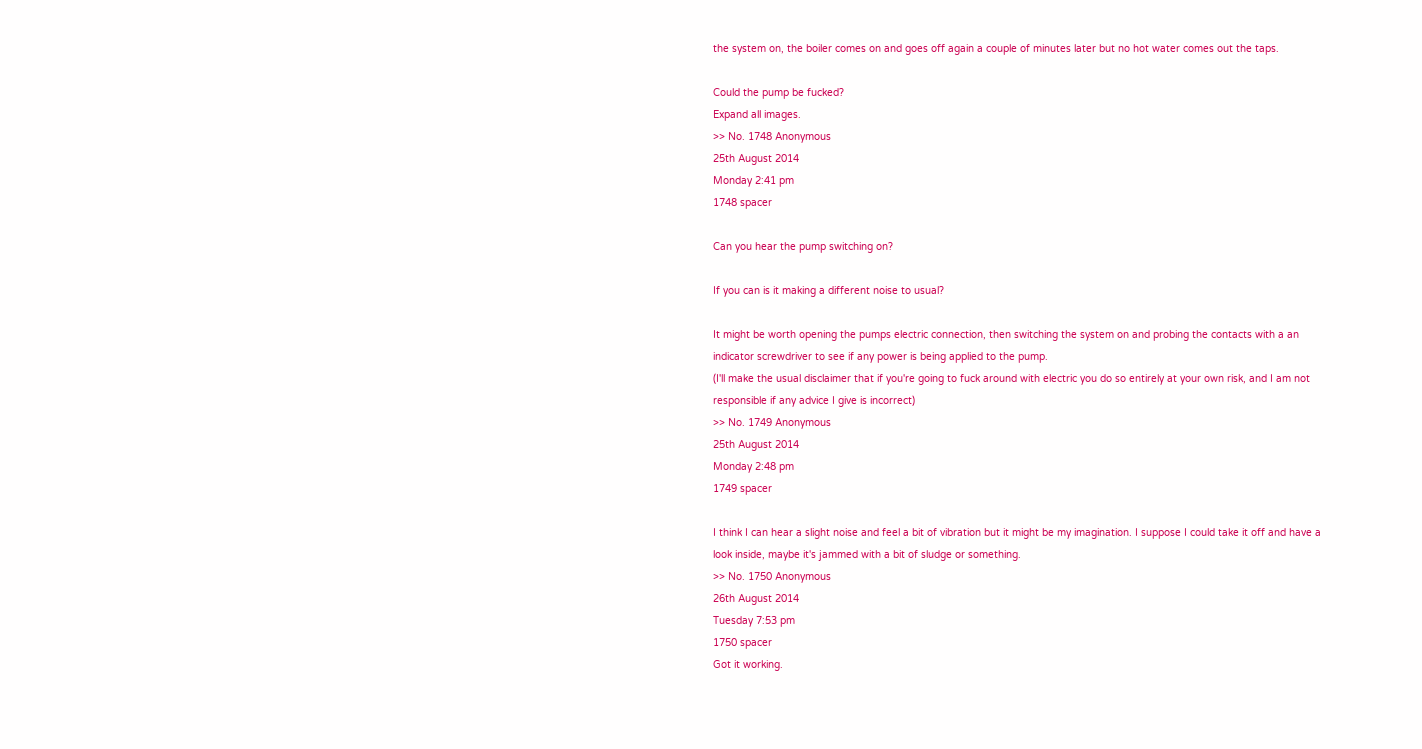the system on, the boiler comes on and goes off again a couple of minutes later but no hot water comes out the taps.

Could the pump be fucked?
Expand all images.
>> No. 1748 Anonymous
25th August 2014
Monday 2:41 pm
1748 spacer

Can you hear the pump switching on?

If you can is it making a different noise to usual?

It might be worth opening the pumps electric connection, then switching the system on and probing the contacts with a an indicator screwdriver to see if any power is being applied to the pump.
(I'll make the usual disclaimer that if you're going to fuck around with electric you do so entirely at your own risk, and I am not responsible if any advice I give is incorrect)
>> No. 1749 Anonymous
25th August 2014
Monday 2:48 pm
1749 spacer

I think I can hear a slight noise and feel a bit of vibration but it might be my imagination. I suppose I could take it off and have a look inside, maybe it's jammed with a bit of sludge or something.
>> No. 1750 Anonymous
26th August 2014
Tuesday 7:53 pm
1750 spacer
Got it working.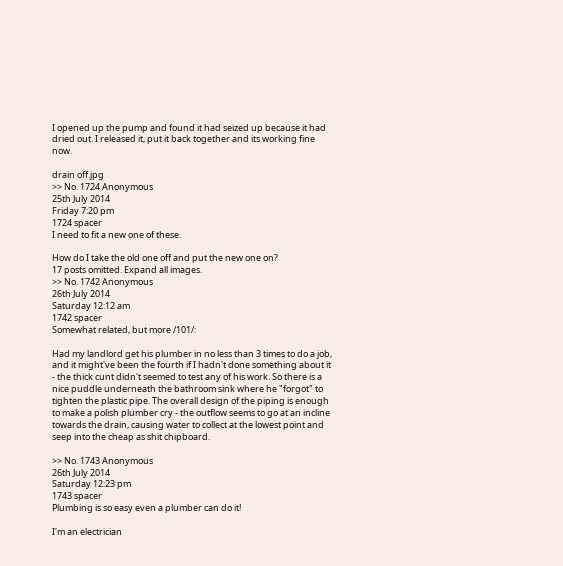I opened up the pump and found it had seized up because it had dried out. I released it, put it back together and its working fine now.

drain off.jpg
>> No. 1724 Anonymous
25th July 2014
Friday 7:20 pm
1724 spacer
I need to fit a new one of these.

How do I take the old one off and put the new one on?
17 posts omitted. Expand all images.
>> No. 1742 Anonymous
26th July 2014
Saturday 12:12 am
1742 spacer
Somewhat related, but more /101/:

Had my landlord get his plumber in no less than 3 times to do a job, and it might've been the fourth if I hadn't done something about it - the thick cunt didn't seemed to test any of his work. So there is a nice puddle underneath the bathroom sink where he "forgot" to tighten the plastic pipe. The overall design of the piping is enough to make a polish plumber cry - the outflow seems to go at an incline towards the drain, causing water to collect at the lowest point and seep into the cheap as shit chipboard.

>> No. 1743 Anonymous
26th July 2014
Saturday 12:23 pm
1743 spacer
Plumbing is so easy even a plumber can do it!

I'm an electrician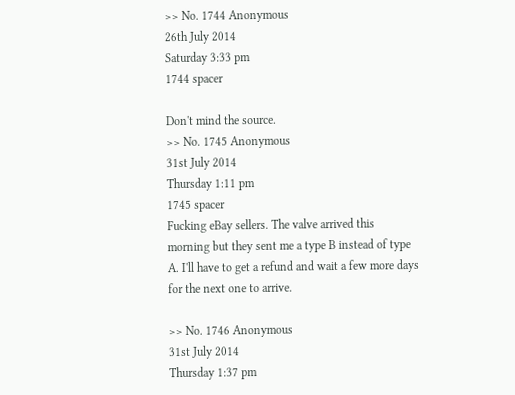>> No. 1744 Anonymous
26th July 2014
Saturday 3:33 pm
1744 spacer

Don't mind the source.
>> No. 1745 Anonymous
31st July 2014
Thursday 1:11 pm
1745 spacer
Fucking eBay sellers. The valve arrived this morning but they sent me a type B instead of type A. I'll have to get a refund and wait a few more days for the next one to arrive.

>> No. 1746 Anonymous
31st July 2014
Thursday 1:37 pm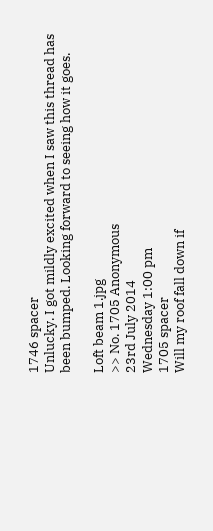1746 spacer
Unlucky. I got mildly excited when I saw this thread has been bumped. Looking forward to seeing how it goes.

Loft beam 1.jpg
>> No. 1705 Anonymous
23rd July 2014
Wednesday 1:00 pm
1705 spacer
Will my roof fall down if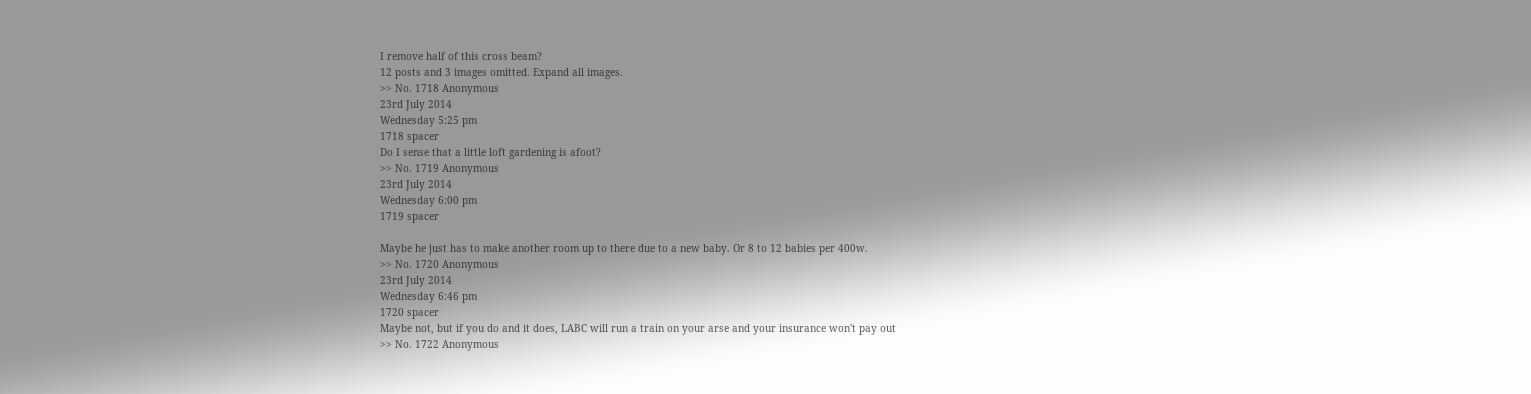I remove half of this cross beam?
12 posts and 3 images omitted. Expand all images.
>> No. 1718 Anonymous
23rd July 2014
Wednesday 5:25 pm
1718 spacer
Do I sense that a little loft gardening is afoot?
>> No. 1719 Anonymous
23rd July 2014
Wednesday 6:00 pm
1719 spacer

Maybe he just has to make another room up to there due to a new baby. Or 8 to 12 babies per 400w.
>> No. 1720 Anonymous
23rd July 2014
Wednesday 6:46 pm
1720 spacer
Maybe not, but if you do and it does, LABC will run a train on your arse and your insurance won't pay out
>> No. 1722 Anonymous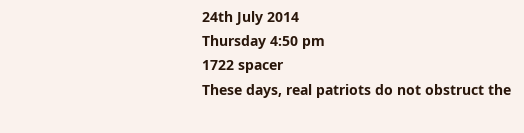24th July 2014
Thursday 4:50 pm
1722 spacer
These days, real patriots do not obstruct the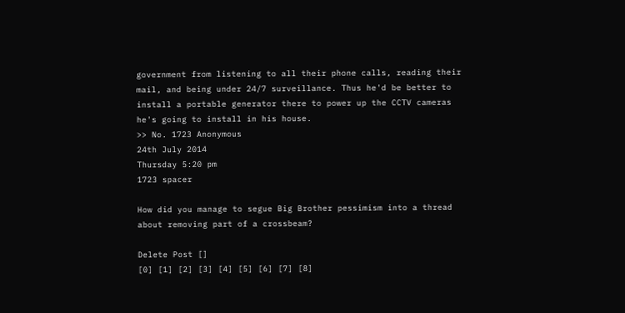government from listening to all their phone calls, reading their mail, and being under 24/7 surveillance. Thus he'd be better to install a portable generator there to power up the CCTV cameras he's going to install in his house.
>> No. 1723 Anonymous
24th July 2014
Thursday 5:20 pm
1723 spacer

How did you manage to segue Big Brother pessimism into a thread about removing part of a crossbeam?

Delete Post []
[0] [1] [2] [3] [4] [5] [6] [7] [8]